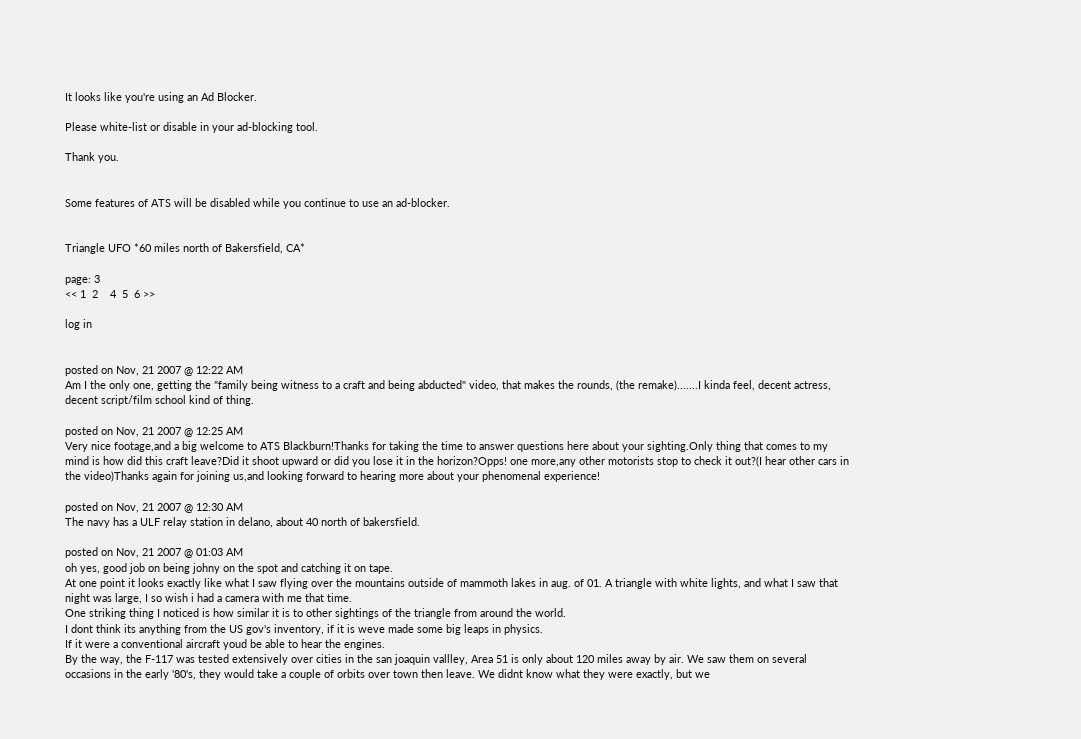It looks like you're using an Ad Blocker.

Please white-list or disable in your ad-blocking tool.

Thank you.


Some features of ATS will be disabled while you continue to use an ad-blocker.


Triangle UFO *60 miles north of Bakersfield, CA*

page: 3
<< 1  2    4  5  6 >>

log in


posted on Nov, 21 2007 @ 12:22 AM
Am I the only one, getting the "family being witness to a craft and being abducted" video, that makes the rounds, (the remake).......I kinda feel, decent actress, decent script/film school kind of thing.

posted on Nov, 21 2007 @ 12:25 AM
Very nice footage,and a big welcome to ATS Blackburn!Thanks for taking the time to answer questions here about your sighting.Only thing that comes to my mind is how did this craft leave?Did it shoot upward or did you lose it in the horizon?Opps! one more,any other motorists stop to check it out?(I hear other cars in the video)Thanks again for joining us,and looking forward to hearing more about your phenomenal experience!

posted on Nov, 21 2007 @ 12:30 AM
The navy has a ULF relay station in delano, about 40 north of bakersfield.

posted on Nov, 21 2007 @ 01:03 AM
oh yes, good job on being johny on the spot and catching it on tape.
At one point it looks exactly like what I saw flying over the mountains outside of mammoth lakes in aug. of 01. A triangle with white lights, and what I saw that night was large, I so wish i had a camera with me that time.
One striking thing I noticed is how similar it is to other sightings of the triangle from around the world.
I dont think its anything from the US gov's inventory, if it is weve made some big leaps in physics.
If it were a conventional aircraft youd be able to hear the engines.
By the way, the F-117 was tested extensively over cities in the san joaquin vallley, Area 51 is only about 120 miles away by air. We saw them on several occasions in the early '80's, they would take a couple of orbits over town then leave. We didnt know what they were exactly, but we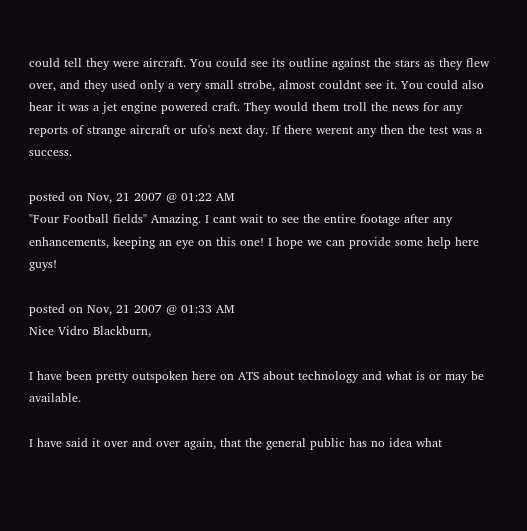could tell they were aircraft. You could see its outline against the stars as they flew over, and they used only a very small strobe, almost couldnt see it. You could also hear it was a jet engine powered craft. They would them troll the news for any reports of strange aircraft or ufo's next day. If there werent any then the test was a success.

posted on Nov, 21 2007 @ 01:22 AM
"Four Football fields" Amazing. I cant wait to see the entire footage after any enhancements, keeping an eye on this one! I hope we can provide some help here guys!

posted on Nov, 21 2007 @ 01:33 AM
Nice Vidro Blackburn,

I have been pretty outspoken here on ATS about technology and what is or may be available.

I have said it over and over again, that the general public has no idea what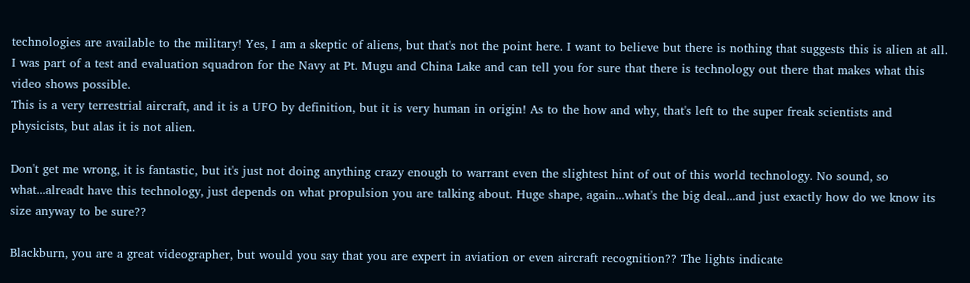technologies are available to the military! Yes, I am a skeptic of aliens, but that's not the point here. I want to believe but there is nothing that suggests this is alien at all. I was part of a test and evaluation squadron for the Navy at Pt. Mugu and China Lake and can tell you for sure that there is technology out there that makes what this video shows possible.
This is a very terrestrial aircraft, and it is a UFO by definition, but it is very human in origin! As to the how and why, that's left to the super freak scientists and physicists, but alas it is not alien.

Don't get me wrong, it is fantastic, but it's just not doing anything crazy enough to warrant even the slightest hint of out of this world technology. No sound, so what...alreadt have this technology, just depends on what propulsion you are talking about. Huge shape, again...what's the big deal...and just exactly how do we know its size anyway to be sure??

Blackburn, you are a great videographer, but would you say that you are expert in aviation or even aircraft recognition?? The lights indicate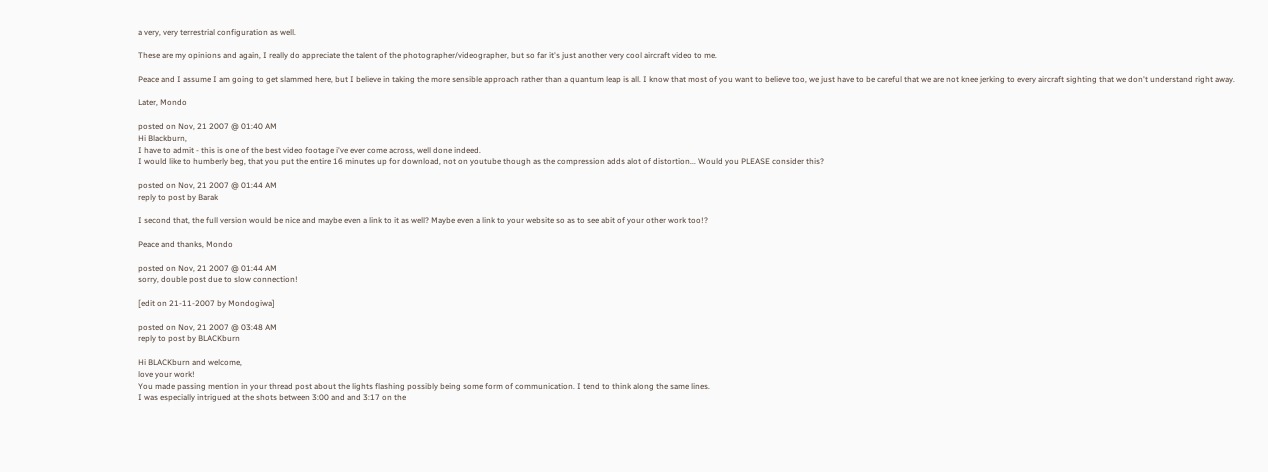a very, very terrestrial configuration as well.

These are my opinions and again, I really do appreciate the talent of the photographer/videographer, but so far it's just another very cool aircraft video to me.

Peace and I assume I am going to get slammed here, but I believe in taking the more sensible approach rather than a quantum leap is all. I know that most of you want to believe too, we just have to be careful that we are not knee jerking to every aircraft sighting that we don't understand right away.

Later, Mondo

posted on Nov, 21 2007 @ 01:40 AM
Hi Blackburn,
I have to admit - this is one of the best video footage i've ever come across, well done indeed.
I would like to humberly beg, that you put the entire 16 minutes up for download, not on youtube though as the compression adds alot of distortion... Would you PLEASE consider this?

posted on Nov, 21 2007 @ 01:44 AM
reply to post by Barak

I second that, the full version would be nice and maybe even a link to it as well? Maybe even a link to your website so as to see abit of your other work too!?

Peace and thanks, Mondo

posted on Nov, 21 2007 @ 01:44 AM
sorry, double post due to slow connection!

[edit on 21-11-2007 by Mondogiwa]

posted on Nov, 21 2007 @ 03:48 AM
reply to post by BLACKburn

Hi BLACKburn and welcome,
love your work!
You made passing mention in your thread post about the lights flashing possibly being some form of communication. I tend to think along the same lines.
I was especially intrigued at the shots between 3:00 and and 3:17 on the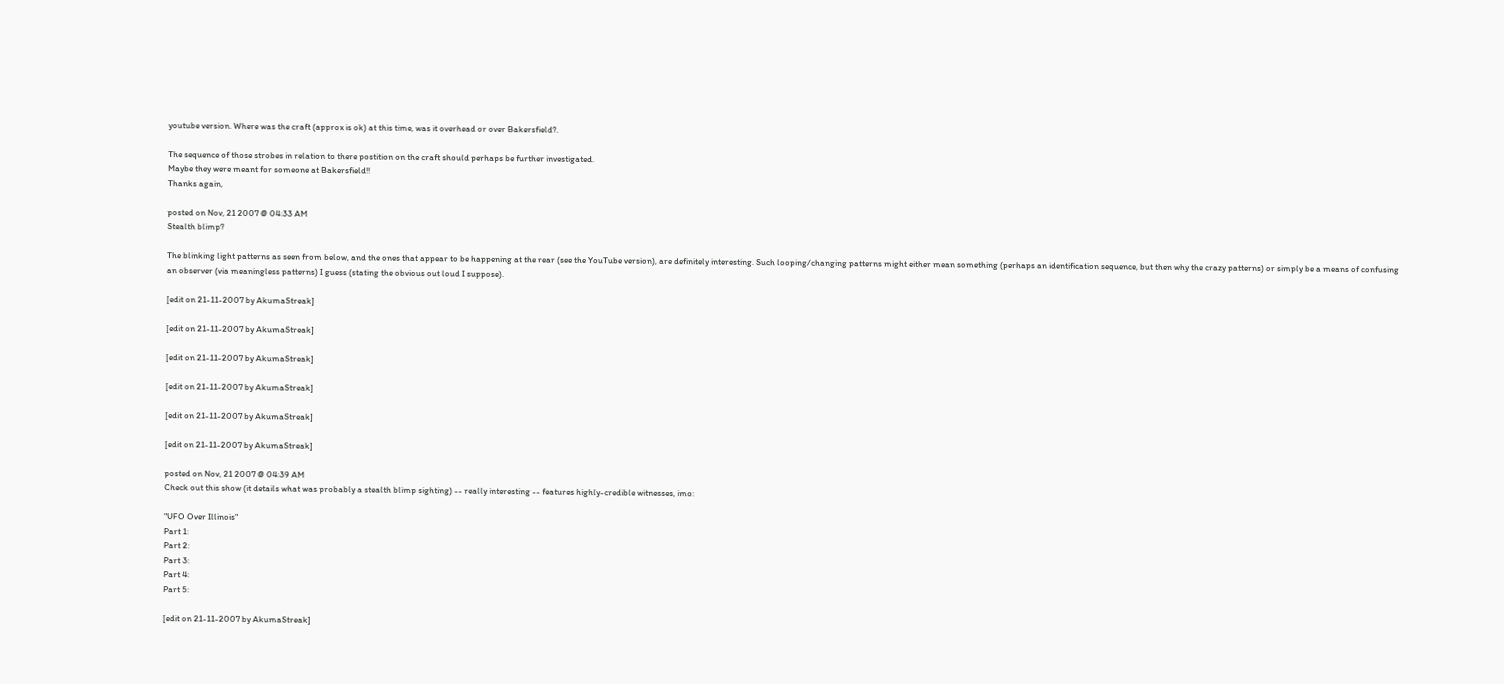youtube version. Where was the craft (approx is ok) at this time, was it overhead or over Bakersfield?.

The sequence of those strobes in relation to there postition on the craft should perhaps be further investigated.
Maybe they were meant for someone at Bakersfield!!
Thanks again,

posted on Nov, 21 2007 @ 04:33 AM
Stealth blimp?

The blinking light patterns as seen from below, and the ones that appear to be happening at the rear (see the YouTube version), are definitely interesting. Such looping/changing patterns might either mean something (perhaps an identification sequence, but then why the crazy patterns) or simply be a means of confusing an observer (via meaningless patterns) I guess (stating the obvious out loud I suppose).

[edit on 21-11-2007 by AkumaStreak]

[edit on 21-11-2007 by AkumaStreak]

[edit on 21-11-2007 by AkumaStreak]

[edit on 21-11-2007 by AkumaStreak]

[edit on 21-11-2007 by AkumaStreak]

[edit on 21-11-2007 by AkumaStreak]

posted on Nov, 21 2007 @ 04:39 AM
Check out this show (it details what was probably a stealth blimp sighting) -- really interesting -- features highly-credible witnesses, imo:

"UFO Over Illinois"
Part 1:
Part 2:
Part 3:
Part 4:
Part 5:

[edit on 21-11-2007 by AkumaStreak]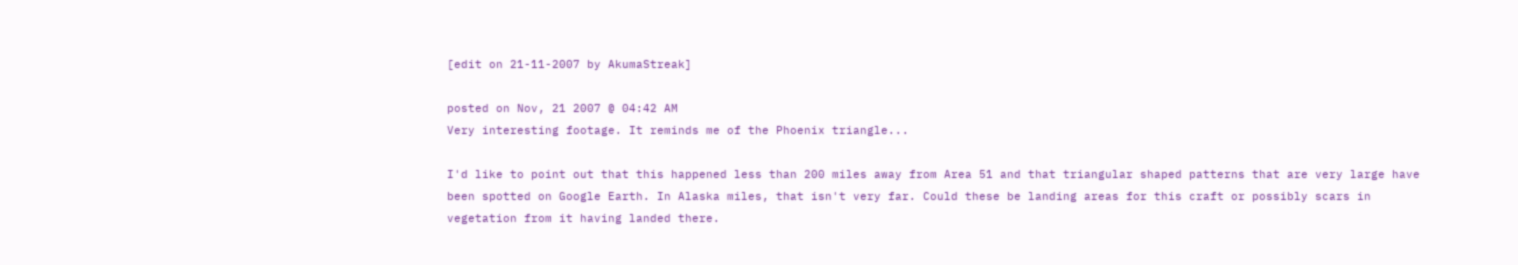[edit on 21-11-2007 by AkumaStreak]

posted on Nov, 21 2007 @ 04:42 AM
Very interesting footage. It reminds me of the Phoenix triangle...

I'd like to point out that this happened less than 200 miles away from Area 51 and that triangular shaped patterns that are very large have been spotted on Google Earth. In Alaska miles, that isn't very far. Could these be landing areas for this craft or possibly scars in vegetation from it having landed there.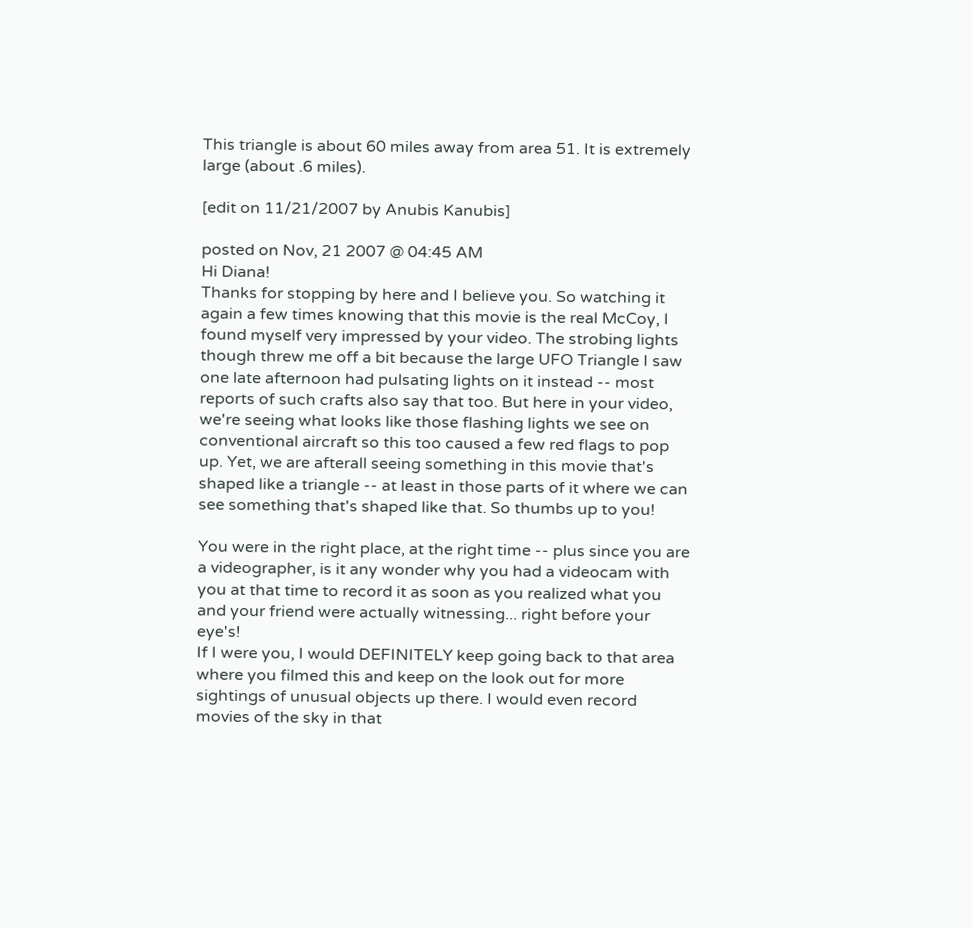This triangle is about 60 miles away from area 51. It is extremely large (about .6 miles).

[edit on 11/21/2007 by Anubis Kanubis]

posted on Nov, 21 2007 @ 04:45 AM
Hi Diana!
Thanks for stopping by here and I believe you. So watching it again a few times knowing that this movie is the real McCoy, I found myself very impressed by your video. The strobing lights though threw me off a bit because the large UFO Triangle I saw one late afternoon had pulsating lights on it instead -- most reports of such crafts also say that too. But here in your video, we're seeing what looks like those flashing lights we see on conventional aircraft so this too caused a few red flags to pop up. Yet, we are afterall seeing something in this movie that's shaped like a triangle -- at least in those parts of it where we can see something that's shaped like that. So thumbs up to you!

You were in the right place, at the right time -- plus since you are a videographer, is it any wonder why you had a videocam with you at that time to record it as soon as you realized what you and your friend were actually witnessing... right before your eye's!
If I were you, I would DEFINITELY keep going back to that area where you filmed this and keep on the look out for more sightings of unusual objects up there. I would even record movies of the sky in that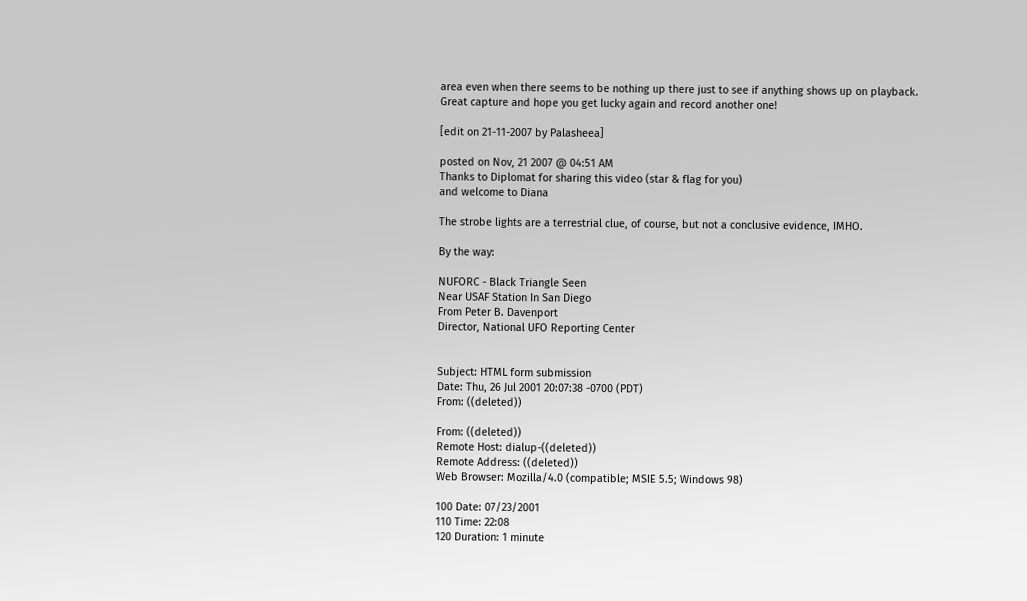area even when there seems to be nothing up there just to see if anything shows up on playback.
Great capture and hope you get lucky again and record another one!

[edit on 21-11-2007 by Palasheea]

posted on Nov, 21 2007 @ 04:51 AM
Thanks to Diplomat for sharing this video (star & flag for you)
and welcome to Diana

The strobe lights are a terrestrial clue, of course, but not a conclusive evidence, IMHO.

By the way:

NUFORC - Black Triangle Seen
Near USAF Station In San Diego
From Peter B. Davenport
Director, National UFO Reporting Center


Subject: HTML form submission
Date: Thu, 26 Jul 2001 20:07:38 -0700 (PDT)
From: ((deleted))

From: ((deleted))
Remote Host: dialup-((deleted))
Remote Address: ((deleted))
Web Browser: Mozilla/4.0 (compatible; MSIE 5.5; Windows 98)

100 Date: 07/23/2001
110 Time: 22:08
120 Duration: 1 minute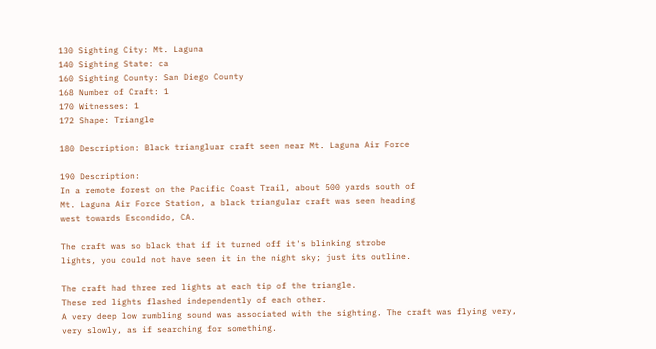130 Sighting City: Mt. Laguna
140 Sighting State: ca
160 Sighting County: San Diego County
168 Number of Craft: 1
170 Witnesses: 1
172 Shape: Triangle

180 Description: Black triangluar craft seen near Mt. Laguna Air Force

190 Description:
In a remote forest on the Pacific Coast Trail, about 500 yards south of
Mt. Laguna Air Force Station, a black triangular craft was seen heading
west towards Escondido, CA.

The craft was so black that if it turned off it's blinking strobe
lights, you could not have seen it in the night sky; just its outline.

The craft had three red lights at each tip of the triangle.
These red lights flashed independently of each other.
A very deep low rumbling sound was associated with the sighting. The craft was flying very, very slowly, as if searching for something.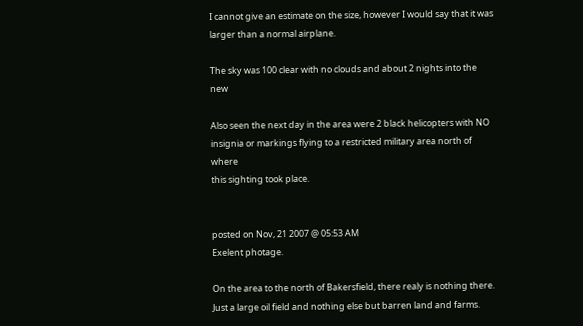I cannot give an estimate on the size, however I would say that it was
larger than a normal airplane.

The sky was 100 clear with no clouds and about 2 nights into the new

Also seen the next day in the area were 2 black helicopters with NO
insignia or markings flying to a restricted military area north of where
this sighting took place.


posted on Nov, 21 2007 @ 05:53 AM
Exelent photage.

On the area to the north of Bakersfield, there realy is nothing there. Just a large oil field and nothing else but barren land and farms.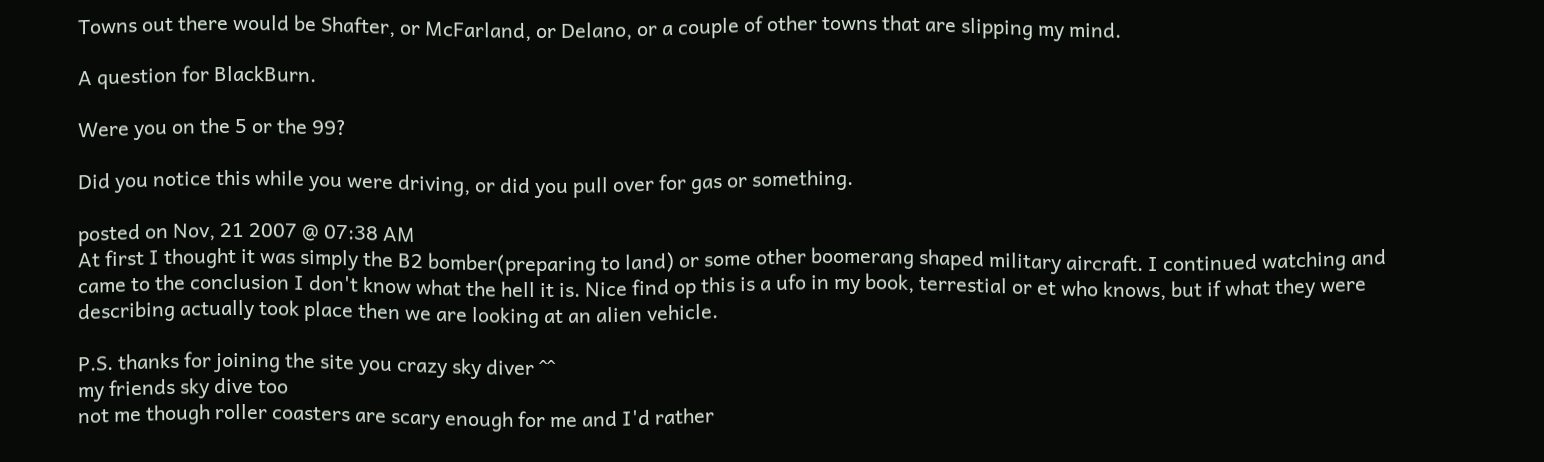Towns out there would be Shafter, or McFarland, or Delano, or a couple of other towns that are slipping my mind.

A question for BlackBurn.

Were you on the 5 or the 99?

Did you notice this while you were driving, or did you pull over for gas or something.

posted on Nov, 21 2007 @ 07:38 AM
At first I thought it was simply the B2 bomber(preparing to land) or some other boomerang shaped military aircraft. I continued watching and came to the conclusion I don't know what the hell it is. Nice find op this is a ufo in my book, terrestial or et who knows, but if what they were describing actually took place then we are looking at an alien vehicle.

P.S. thanks for joining the site you crazy sky diver ^^
my friends sky dive too
not me though roller coasters are scary enough for me and I'd rather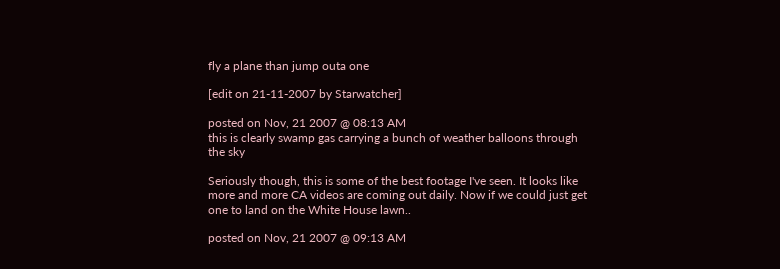fly a plane than jump outa one

[edit on 21-11-2007 by Starwatcher]

posted on Nov, 21 2007 @ 08:13 AM
this is clearly swamp gas carrying a bunch of weather balloons through the sky

Seriously though, this is some of the best footage I've seen. It looks like more and more CA videos are coming out daily. Now if we could just get one to land on the White House lawn..

posted on Nov, 21 2007 @ 09:13 AM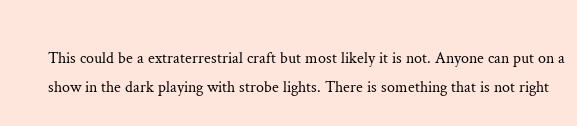This could be a extraterrestrial craft but most likely it is not. Anyone can put on a show in the dark playing with strobe lights. There is something that is not right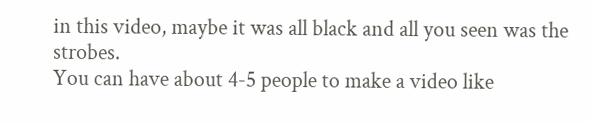in this video, maybe it was all black and all you seen was the strobes.
You can have about 4-5 people to make a video like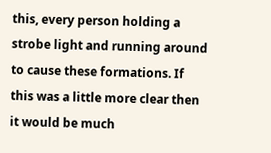this, every person holding a strobe light and running around to cause these formations. If this was a little more clear then it would be much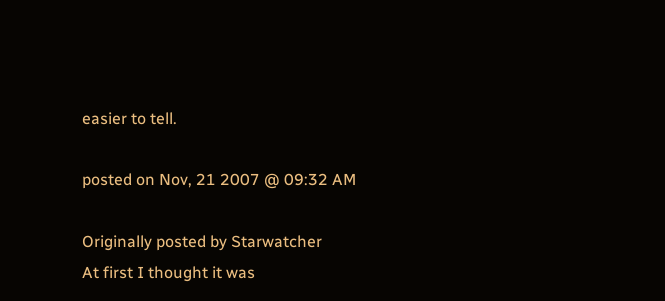easier to tell.

posted on Nov, 21 2007 @ 09:32 AM

Originally posted by Starwatcher
At first I thought it was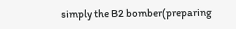simply the B2 bomber(preparing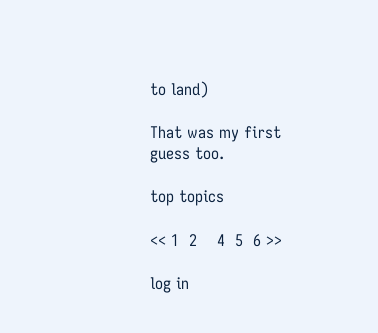to land)

That was my first guess too.

top topics

<< 1  2    4  5  6 >>

log in